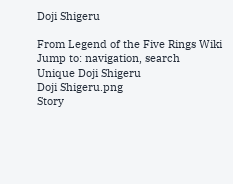Doji Shigeru

From Legend of the Five Rings Wiki
Jump to: navigation, search
Unique Doji Shigeru
Doji Shigeru.png
Story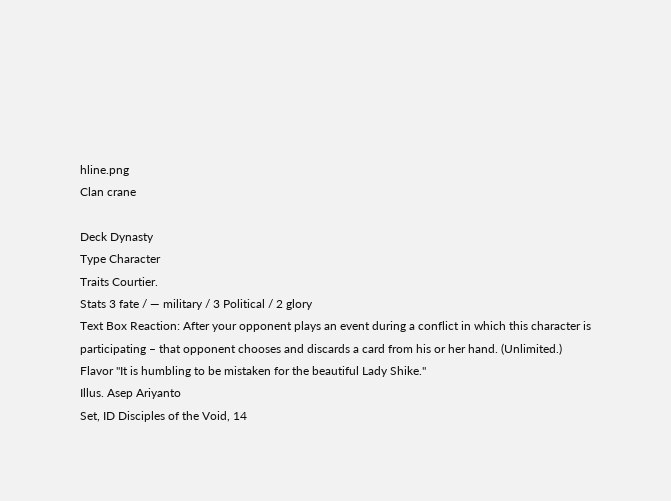hline.png
Clan crane

Deck Dynasty
Type Character
Traits Courtier.
Stats 3 fate / — military / 3 Political / 2 glory
Text Box Reaction: After your opponent plays an event during a conflict in which this character is participating – that opponent chooses and discards a card from his or her hand. (Unlimited.)
Flavor "It is humbling to be mistaken for the beautiful Lady Shike."
Illus. Asep Ariyanto
Set, ID Disciples of the Void, 14